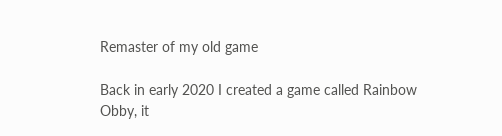Remaster of my old game

Back in early 2020 I created a game called Rainbow Obby, it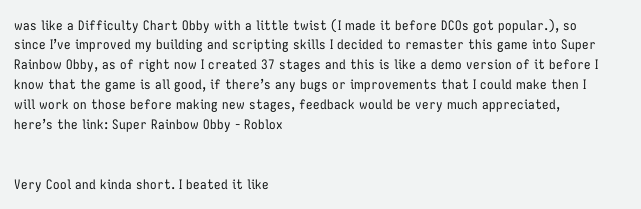was like a Difficulty Chart Obby with a little twist (I made it before DCOs got popular.), so since I’ve improved my building and scripting skills I decided to remaster this game into Super Rainbow Obby, as of right now I created 37 stages and this is like a demo version of it before I know that the game is all good, if there’s any bugs or improvements that I could make then I will work on those before making new stages, feedback would be very much appreciated, here’s the link: Super Rainbow Obby - Roblox


Very Cool and kinda short. I beated it like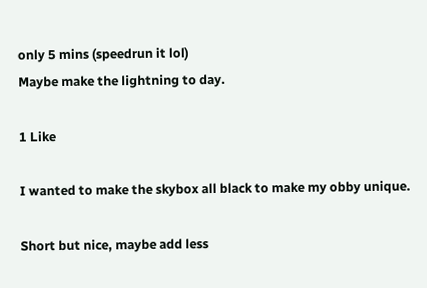only 5 mins (speedrun it lol)
Maybe make the lightning to day.

1 Like

I wanted to make the skybox all black to make my obby unique.

Short but nice, maybe add less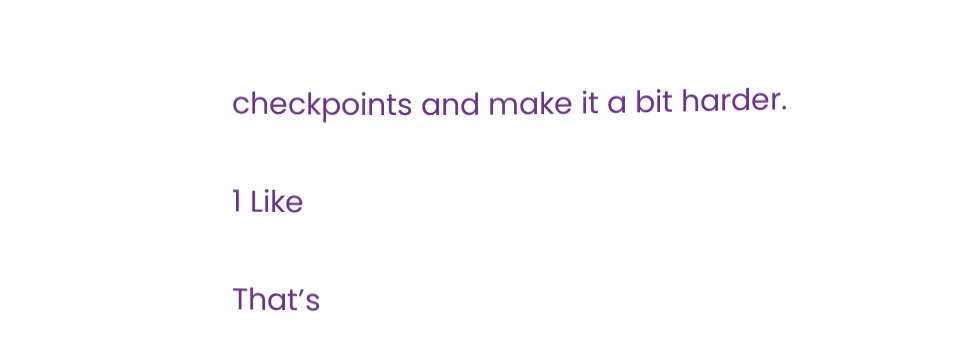checkpoints and make it a bit harder.

1 Like

That’s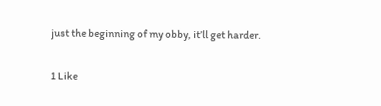just the beginning of my obby, it’ll get harder.

1 Like